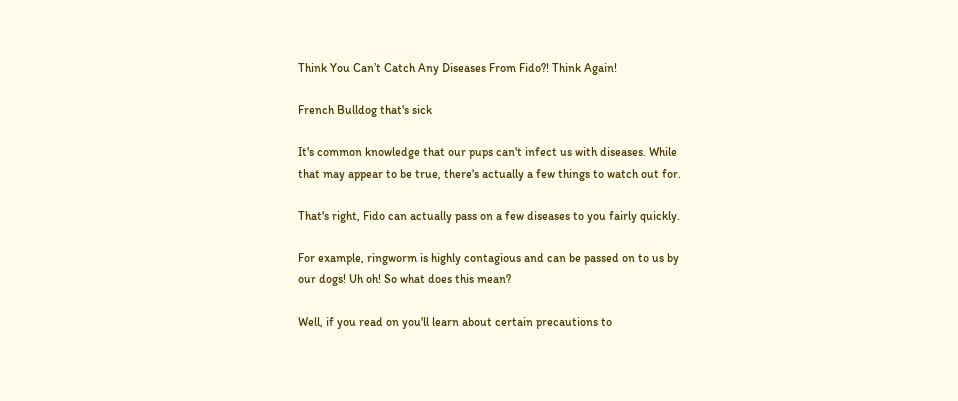Think You Can’t Catch Any Diseases From Fido?! Think Again!

French Bulldog that's sick

It's common knowledge that our pups can't infect us with diseases. While that may appear to be true, there's actually a few things to watch out for.

That's right, Fido can actually pass on a few diseases to you fairly quickly.

For example, ringworm is highly contagious and can be passed on to us by our dogs! Uh oh! So what does this mean?

Well, if you read on you'll learn about certain precautions to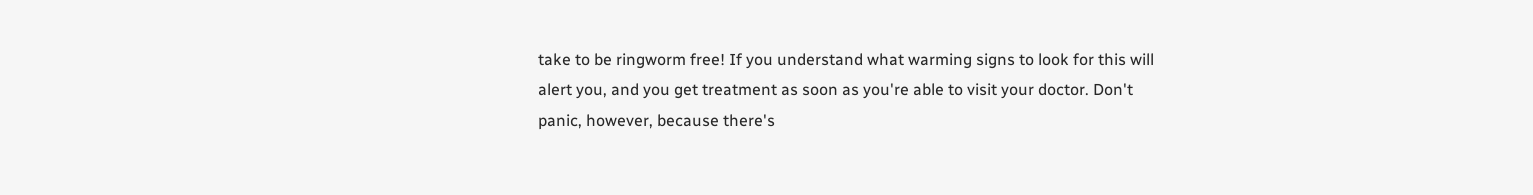take to be ringworm free! If you understand what warming signs to look for this will alert you, and you get treatment as soon as you're able to visit your doctor. Don't panic, however, because there's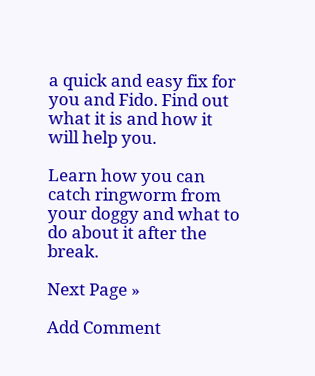a quick and easy fix for you and Fido. Find out what it is and how it will help you.

Learn how you can catch ringworm from your doggy and what to do about it after the break.

Next Page »

Add Comment